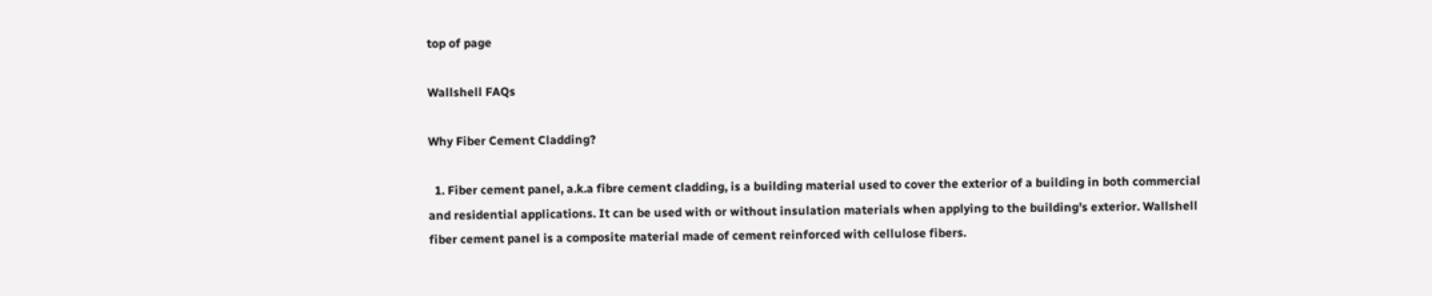top of page

Wallshell FAQs

Why Fiber Cement Cladding?

  1. Fiber cement panel, a.k.a fibre cement cladding, is a building material used to cover the exterior of a building in both commercial and residential applications. It can be used with or without insulation materials when applying to the building’s exterior. Wallshell fiber cement panel is a composite material made of cement reinforced with cellulose fibers.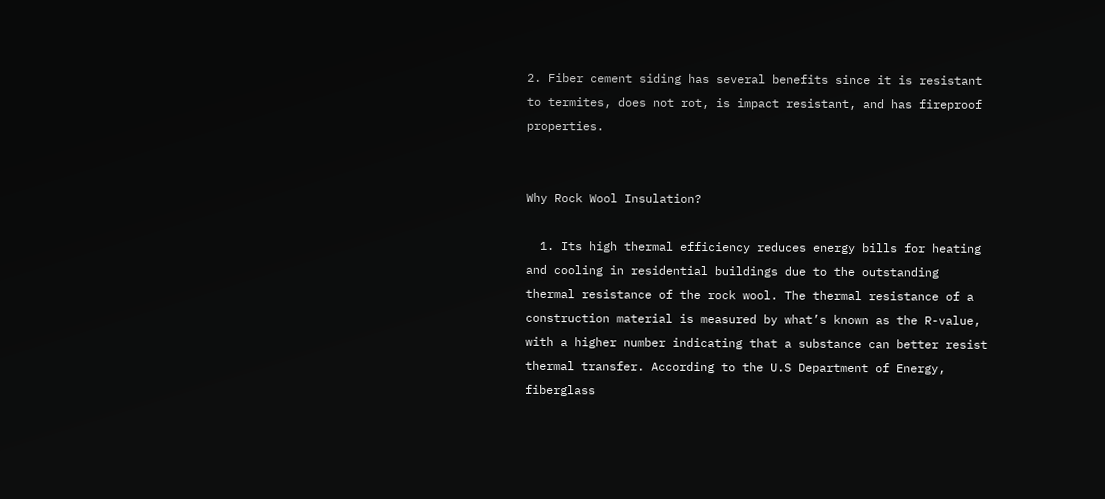2. Fiber cement siding has several benefits since it is resistant to termites, does not rot, is impact resistant, and has fireproof properties.


Why Rock Wool Insulation?

  1. Its high thermal efficiency reduces energy bills for heating and cooling in residential buildings due to the outstanding thermal resistance of the rock wool. The thermal resistance of a construction material is measured by what’s known as the R-value, with a higher number indicating that a substance can better resist thermal transfer. According to the U.S Department of Energy, fiberglass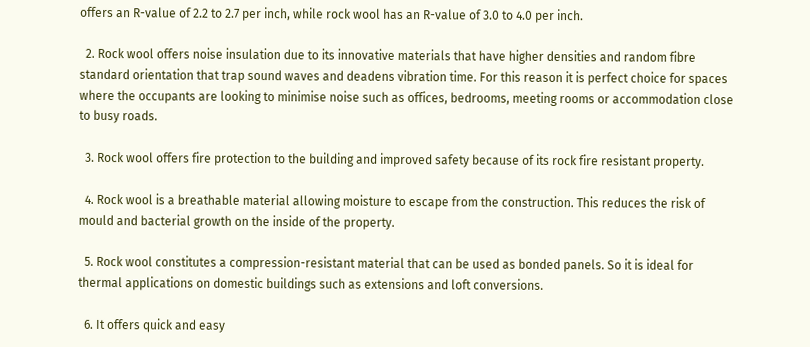offers an R-value of 2.2 to 2.7 per inch, while rock wool has an R-value of 3.0 to 4.0 per inch.

  2. Rock wool offers noise insulation due to its innovative materials that have higher densities and random fibre standard orientation that trap sound waves and deadens vibration time. For this reason it is perfect choice for spaces where the occupants are looking to minimise noise such as offices, bedrooms, meeting rooms or accommodation close to busy roads.

  3. Rock wool offers fire protection to the building and improved safety because of its rock fire resistant property.

  4. Rock wool is a breathable material allowing moisture to escape from the construction. This reduces the risk of mould and bacterial growth on the inside of the property.

  5. Rock wool constitutes a compression-resistant material that can be used as bonded panels. So it is ideal for thermal applications on domestic buildings such as extensions and loft conversions.

  6. It offers quick and easy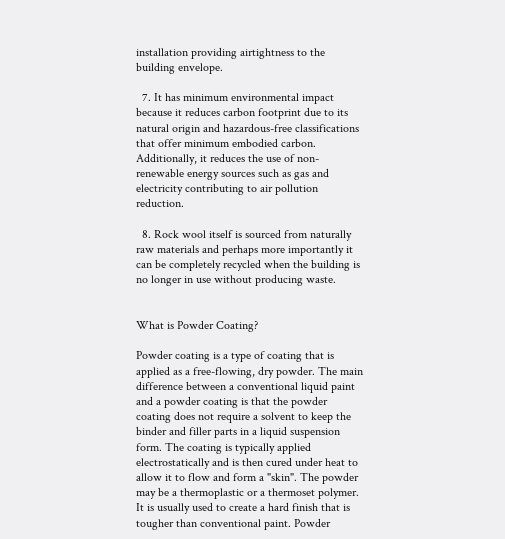installation providing airtightness to the building envelope.

  7. It has minimum environmental impact because it reduces carbon footprint due to its natural origin and hazardous-free classifications that offer minimum embodied carbon. Additionally, it reduces the use of non-renewable energy sources such as gas and electricity contributing to air pollution reduction.

  8. Rock wool itself is sourced from naturally raw materials and perhaps more importantly it can be completely recycled when the building is no longer in use without producing waste.


What is Powder Coating?

Powder coating is a type of coating that is applied as a free-flowing, dry powder. The main difference between a conventional liquid paint and a powder coating is that the powder coating does not require a solvent to keep the binder and filler parts in a liquid suspension form. The coating is typically applied electrostatically and is then cured under heat to allow it to flow and form a "skin". The powder may be a thermoplastic or a thermoset polymer. It is usually used to create a hard finish that is tougher than conventional paint. Powder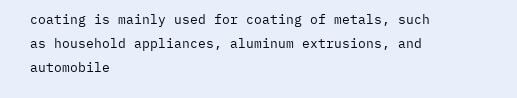coating is mainly used for coating of metals, such as household appliances, aluminum extrusions, and automobile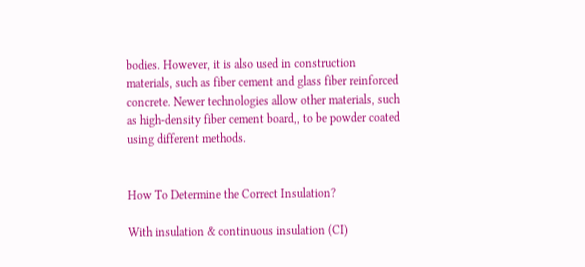bodies. However, it is also used in construction materials, such as fiber cement and glass fiber reinforced concrete. Newer technologies allow other materials, such as high-density fiber cement board,, to be powder coated using different methods.


How To Determine the Correct Insulation?

With insulation & continuous insulation (CI)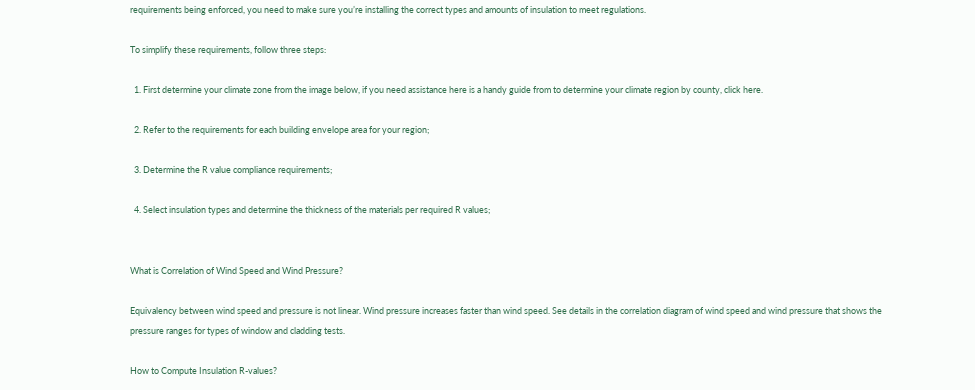requirements being enforced, you need to make sure you’re installing the correct types and amounts of insulation to meet regulations.

To simplify these requirements, follow three steps:

  1. First determine your climate zone from the image below, if you need assistance here is a handy guide from to determine your climate region by county, click here.

  2. Refer to the requirements for each building envelope area for your region;

  3. Determine the R value compliance requirements;

  4. Select insulation types and determine the thickness of the materials per required R values;


What is Correlation of Wind Speed and Wind Pressure?

Equivalency between wind speed and pressure is not linear. Wind pressure increases faster than wind speed. See details in the correlation diagram of wind speed and wind pressure that shows the pressure ranges for types of window and cladding tests.

How to Compute Insulation R-values?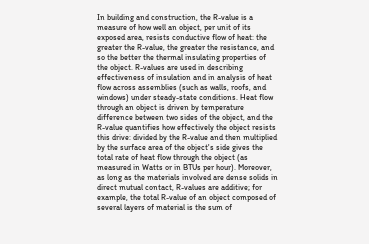In building and construction, the R-value is a measure of how well an object, per unit of its exposed area, resists conductive flow of heat: the greater the R-value, the greater the resistance, and so the better the thermal insulating properties of the object. R-values are used in describing effectiveness of insulation and in analysis of heat flow across assemblies (such as walls, roofs, and windows) under steady-state conditions. Heat flow through an object is driven by temperature difference between two sides of the object, and the R-value quantifies how effectively the object resists this drive: divided by the R-value and then multiplied by the surface area of the object's side gives the total rate of heat flow through the object (as measured in Watts or in BTUs per hour). Moreover, as long as the materials involved are dense solids in direct mutual contact, R-values are additive; for example, the total R-value of an object composed of several layers of material is the sum of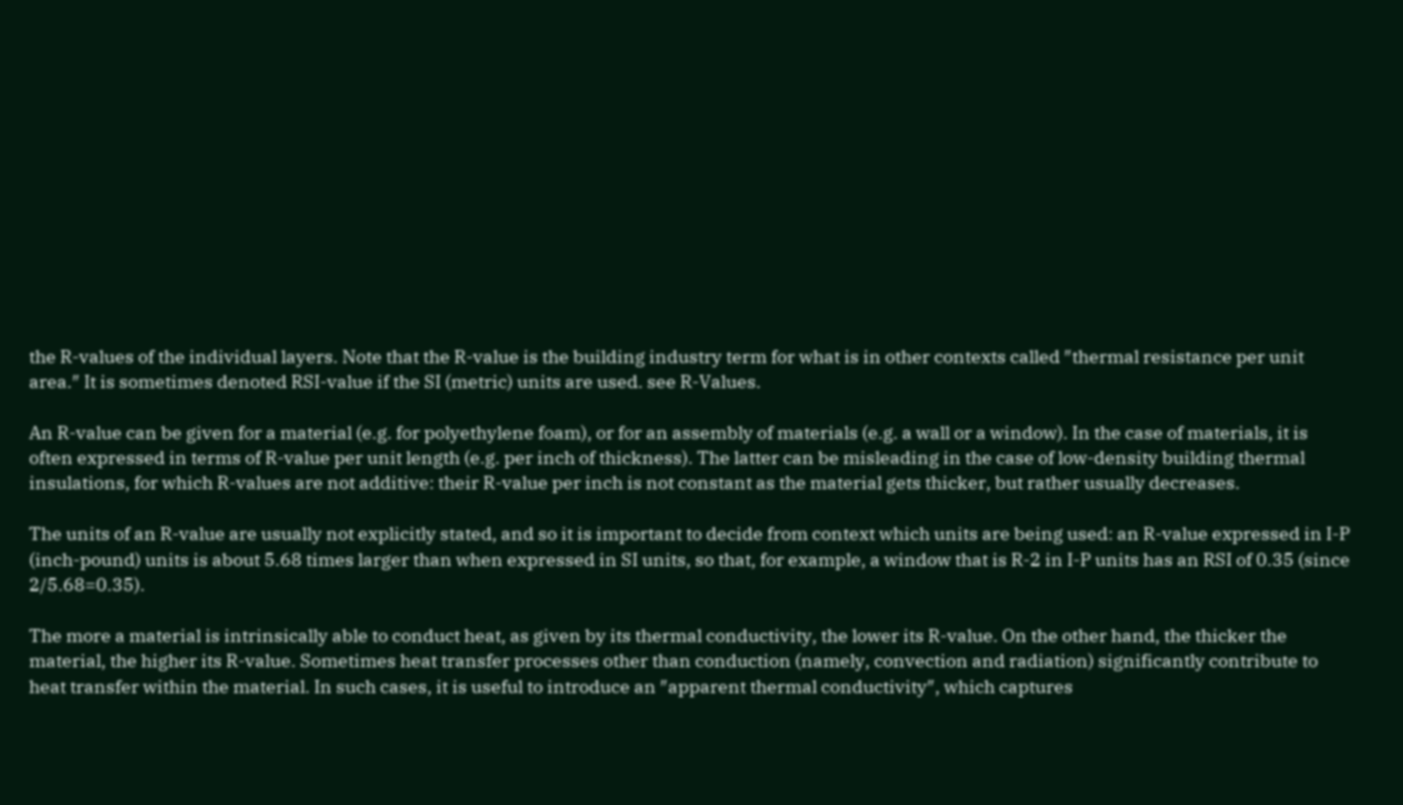the R-values of the individual layers. Note that the R-value is the building industry term for what is in other contexts called ″thermal resistance per unit area.″ It is sometimes denoted RSI-value if the SI (metric) units are used. see R-Values.

An R-value can be given for a material (e.g. for polyethylene foam), or for an assembly of materials (e.g. a wall or a window). In the case of materials, it is often expressed in terms of R-value per unit length (e.g. per inch of thickness). The latter can be misleading in the case of low-density building thermal insulations, for which R-values are not additive: their R-value per inch is not constant as the material gets thicker, but rather usually decreases.

The units of an R-value are usually not explicitly stated, and so it is important to decide from context which units are being used: an R-value expressed in I-P (inch-pound) units is about 5.68 times larger than when expressed in SI units, so that, for example, a window that is R-2 in I-P units has an RSI of 0.35 (since 2/5.68=0.35).

The more a material is intrinsically able to conduct heat, as given by its thermal conductivity, the lower its R-value. On the other hand, the thicker the material, the higher its R-value. Sometimes heat transfer processes other than conduction (namely, convection and radiation) significantly contribute to heat transfer within the material. In such cases, it is useful to introduce an ″apparent thermal conductivity″, which captures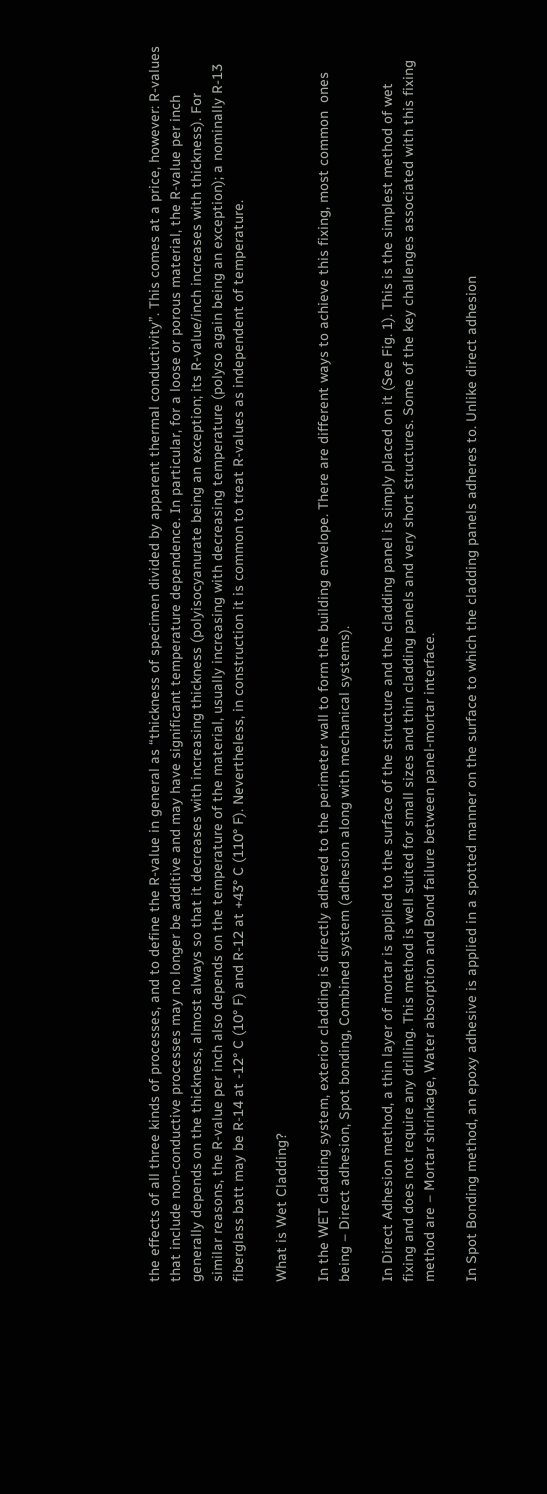the effects of all three kinds of processes, and to define the R-value in general as “thickness of specimen divided by apparent thermal conductivity”. This comes at a price, however: R-values that include non-conductive processes may no longer be additive and may have significant temperature dependence. In particular, for a loose or porous material, the R-value per inch generally depends on the thickness, almost always so that it decreases with increasing thickness (polyisocyanurate being an exception; its R-value/inch increases with thickness). For similar reasons, the R-value per inch also depends on the temperature of the material, usually increasing with decreasing temperature (polyso again being an exception); a nominally R-13 fiberglass batt may be R-14 at -12° C (10° F) and R-12 at +43° C (110° F). Nevertheless, in construction it is common to treat R-values as independent of temperature.

What is Wet Cladding?

In the WET cladding system, exterior cladding is directly adhered to the perimeter wall to form the building envelope. There are different ways to achieve this fixing, most common  ones being – Direct adhesion, Spot bonding, Combined system (adhesion along with mechanical systems).

In Direct Adhesion method, a thin layer of mortar is applied to the surface of the structure and the cladding panel is simply placed on it (See Fig. 1). This is the simplest method of wet fixing and does not require any drilling. This method is well suited for small sizes and thin cladding panels and very short structures. Some of the key challenges associated with this fixing method are – Mortar shrinkage, Water absorption and Bond failure between panel-mortar interface.

In Spot Bonding method, an epoxy adhesive is applied in a spotted manner on the surface to which the cladding panels adheres to. Unlike direct adhesion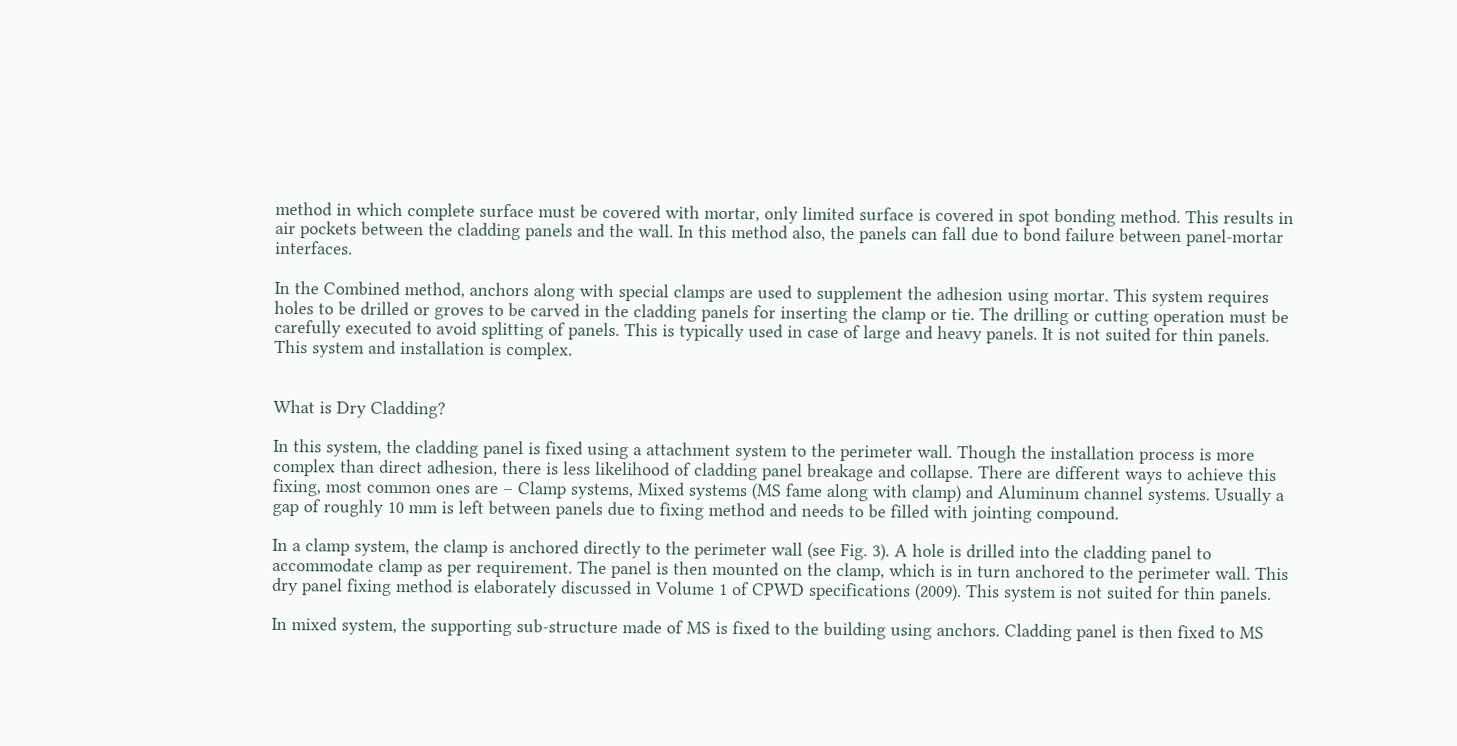method in which complete surface must be covered with mortar, only limited surface is covered in spot bonding method. This results in air pockets between the cladding panels and the wall. In this method also, the panels can fall due to bond failure between panel-mortar interfaces.

In the Combined method, anchors along with special clamps are used to supplement the adhesion using mortar. This system requires holes to be drilled or groves to be carved in the cladding panels for inserting the clamp or tie. The drilling or cutting operation must be carefully executed to avoid splitting of panels. This is typically used in case of large and heavy panels. It is not suited for thin panels. This system and installation is complex.


What is Dry Cladding?

In this system, the cladding panel is fixed using a attachment system to the perimeter wall. Though the installation process is more complex than direct adhesion, there is less likelihood of cladding panel breakage and collapse. There are different ways to achieve this fixing, most common ones are – Clamp systems, Mixed systems (MS fame along with clamp) and Aluminum channel systems. Usually a gap of roughly 10 mm is left between panels due to fixing method and needs to be filled with jointing compound.

In a clamp system, the clamp is anchored directly to the perimeter wall (see Fig. 3). A hole is drilled into the cladding panel to accommodate clamp as per requirement. The panel is then mounted on the clamp, which is in turn anchored to the perimeter wall. This dry panel fixing method is elaborately discussed in Volume 1 of CPWD specifications (2009). This system is not suited for thin panels.

In mixed system, the supporting sub-structure made of MS is fixed to the building using anchors. Cladding panel is then fixed to MS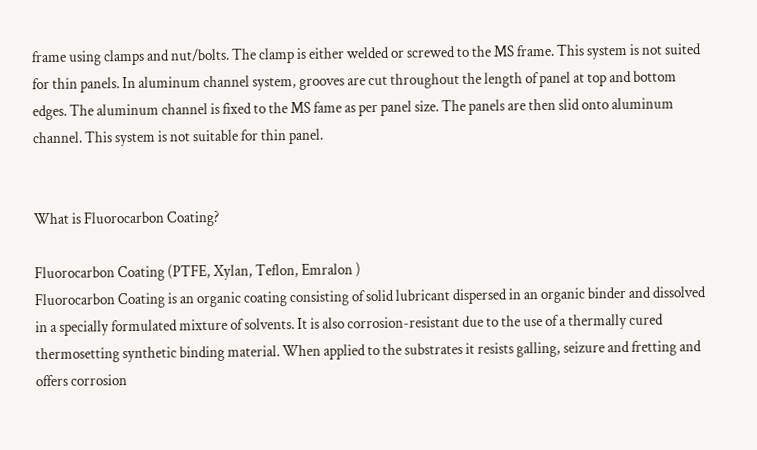frame using clamps and nut/bolts. The clamp is either welded or screwed to the MS frame. This system is not suited for thin panels. In aluminum channel system, grooves are cut throughout the length of panel at top and bottom edges. The aluminum channel is fixed to the MS fame as per panel size. The panels are then slid onto aluminum channel. This system is not suitable for thin panel.


What is Fluorocarbon Coating?

Fluorocarbon Coating (PTFE, Xylan, Teflon, Emralon )
Fluorocarbon Coating is an organic coating consisting of solid lubricant dispersed in an organic binder and dissolved in a specially formulated mixture of solvents. It is also corrosion-resistant due to the use of a thermally cured thermosetting synthetic binding material. When applied to the substrates it resists galling, seizure and fretting and offers corrosion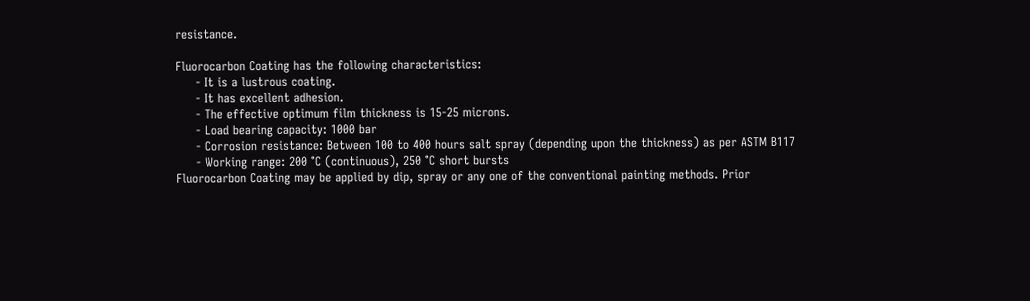resistance.

Fluorocarbon Coating has the following characteristics:
     - It is a lustrous coating.
     - It has excellent adhesion.
     - The effective optimum film thickness is 15-25 microns.
     - Load bearing capacity: 1000 bar
     - Corrosion resistance: Between 100 to 400 hours salt spray (depending upon the thickness) as per ASTM B117
     - Working range: 200 °C (continuous), 250 °C short bursts
Fluorocarbon Coating may be applied by dip, spray or any one of the conventional painting methods. Prior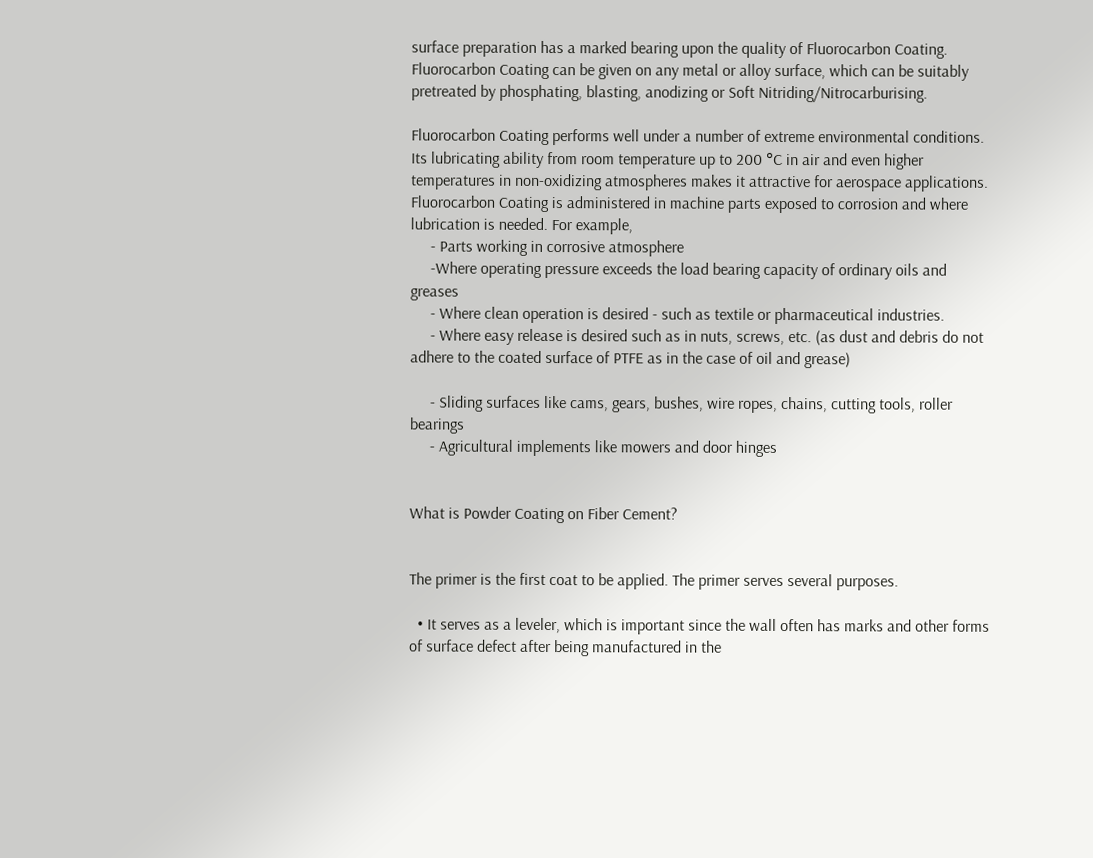surface preparation has a marked bearing upon the quality of Fluorocarbon Coating. Fluorocarbon Coating can be given on any metal or alloy surface, which can be suitably pretreated by phosphating, blasting, anodizing or Soft Nitriding/Nitrocarburising.

Fluorocarbon Coating performs well under a number of extreme environmental conditions. Its lubricating ability from room temperature up to 200 °C in air and even higher temperatures in non-oxidizing atmospheres makes it attractive for aerospace applications. Fluorocarbon Coating is administered in machine parts exposed to corrosion and where lubrication is needed. For example,
     - Parts working in corrosive atmosphere
     -Where operating pressure exceeds the load bearing capacity of ordinary oils and greases
     - Where clean operation is desired - such as textile or pharmaceutical industries.
     - Where easy release is desired such as in nuts, screws, etc. (as dust and debris do not adhere to the coated surface of PTFE as in the case of oil and grease)

     - Sliding surfaces like cams, gears, bushes, wire ropes, chains, cutting tools, roller bearings
     - Agricultural implements like mowers and door hinges


What is Powder Coating on Fiber Cement?


The primer is the first coat to be applied. The primer serves several purposes.

  • It serves as a leveler, which is important since the wall often has marks and other forms of surface defect after being manufactured in the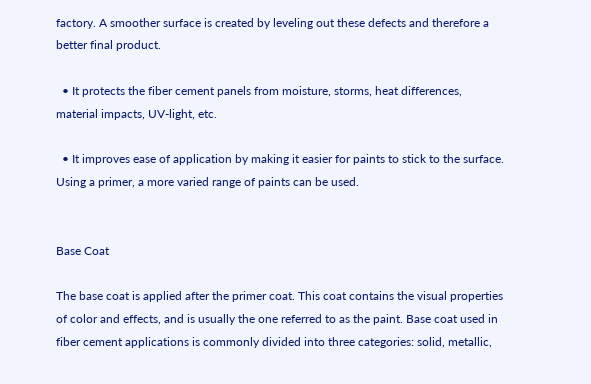factory. A smoother surface is created by leveling out these defects and therefore a better final product.

  • It protects the fiber cement panels from moisture, storms, heat differences, material impacts, UV-light, etc.

  • It improves ease of application by making it easier for paints to stick to the surface. Using a primer, a more varied range of paints can be used.


Base Coat

The base coat is applied after the primer coat. This coat contains the visual properties of color and effects, and is usually the one referred to as the paint. Base coat used in fiber cement applications is commonly divided into three categories: solid, metallic,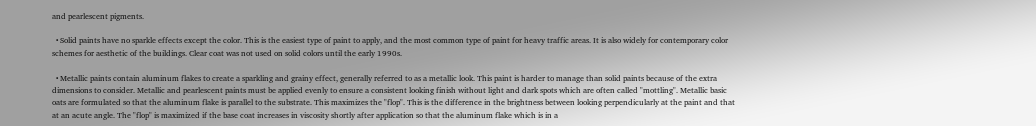and pearlescent pigments.

  • Solid paints have no sparkle effects except the color. This is the easiest type of paint to apply, and the most common type of paint for heavy traffic areas. It is also widely for contemporary color schemes for aesthetic of the buildings. Clear coat was not used on solid colors until the early 1990s.

  • Metallic paints contain aluminum flakes to create a sparkling and grainy effect, generally referred to as a metallic look. This paint is harder to manage than solid paints because of the extra dimensions to consider. Metallic and pearlescent paints must be applied evenly to ensure a consistent looking finish without light and dark spots which are often called "mottling". Metallic basic oats are formulated so that the aluminum flake is parallel to the substrate. This maximizes the "flop". This is the difference in the brightness between looking perpendicularly at the paint and that at an acute angle. The "flop" is maximized if the base coat increases in viscosity shortly after application so that the aluminum flake which is in a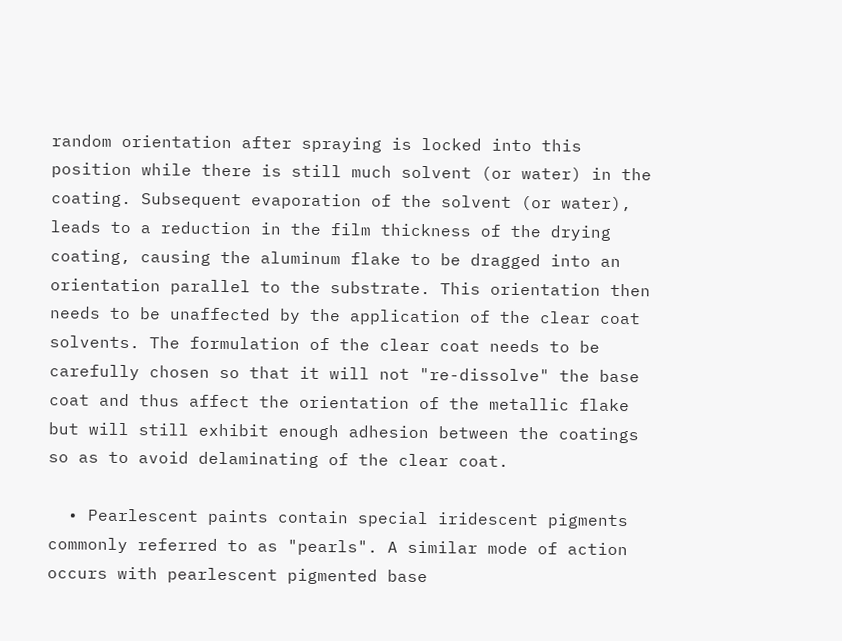random orientation after spraying is locked into this position while there is still much solvent (or water) in the coating. Subsequent evaporation of the solvent (or water), leads to a reduction in the film thickness of the drying coating, causing the aluminum flake to be dragged into an orientation parallel to the substrate. This orientation then needs to be unaffected by the application of the clear coat solvents. The formulation of the clear coat needs to be carefully chosen so that it will not "re-dissolve" the base coat and thus affect the orientation of the metallic flake but will still exhibit enough adhesion between the coatings so as to avoid delaminating of the clear coat.

  • Pearlescent paints contain special iridescent pigments commonly referred to as "pearls". A similar mode of action occurs with pearlescent pigmented base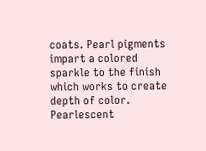coats. Pearl pigments impart a colored sparkle to the finish which works to create depth of color. Pearlescent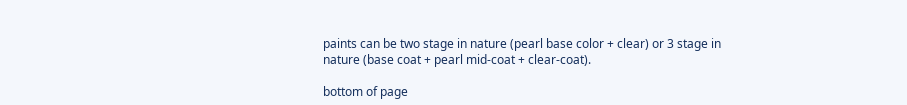paints can be two stage in nature (pearl base color + clear) or 3 stage in nature (base coat + pearl mid-coat + clear-coat).

bottom of page